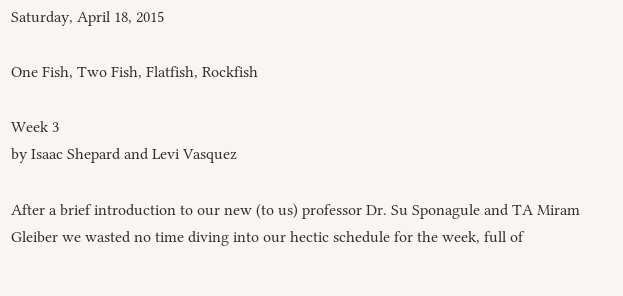Saturday, April 18, 2015

One Fish, Two Fish, Flatfish, Rockfish

Week 3
by Isaac Shepard and Levi Vasquez

After a brief introduction to our new (to us) professor Dr. Su Sponagule and TA Miram Gleiber we wasted no time diving into our hectic schedule for the week, full of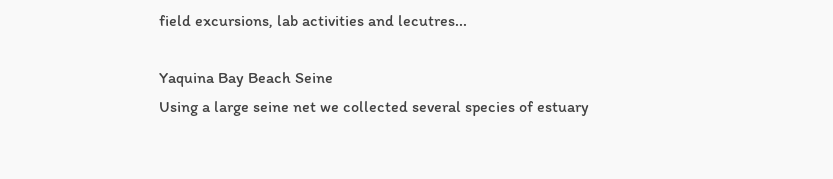field excursions, lab activities and lecutres...

Yaquina Bay Beach Seine
Using a large seine net we collected several species of estuary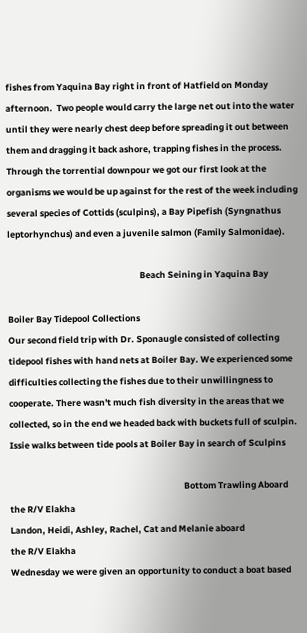fishes from Yaquina Bay right in front of Hatfield on Monday afternoon.  Two people would carry the large net out into the water until they were nearly chest deep before spreading it out between them and dragging it back ashore, trapping fishes in the process.  Through the torrential downpour we got our first look at the organisms we would be up against for the rest of the week including several species of Cottids (sculpins), a Bay Pipefish (Syngnathus leptorhynchus) and even a juvenile salmon (Family Salmonidae).

                                                                  Beach Seining in Yaquina Bay

Boiler Bay Tidepool Collections
Our second field trip with Dr. Sponaugle consisted of collecting tidepool fishes with hand nets at Boiler Bay. We experienced some difficulties collecting the fishes due to their unwillingness to cooperate. There wasn't much fish diversity in the areas that we collected, so in the end we headed back with buckets full of sculpin.
Issie walks between tide pools at Boiler Bay in search of Sculpins

                                                                                       Bottom Trawling Aboard the R/V Elakha
Landon, Heidi, Ashley, Rachel, Cat and Melanie aboard
the R/V Elakha
Wednesday we were given an opportunity to conduct a boat based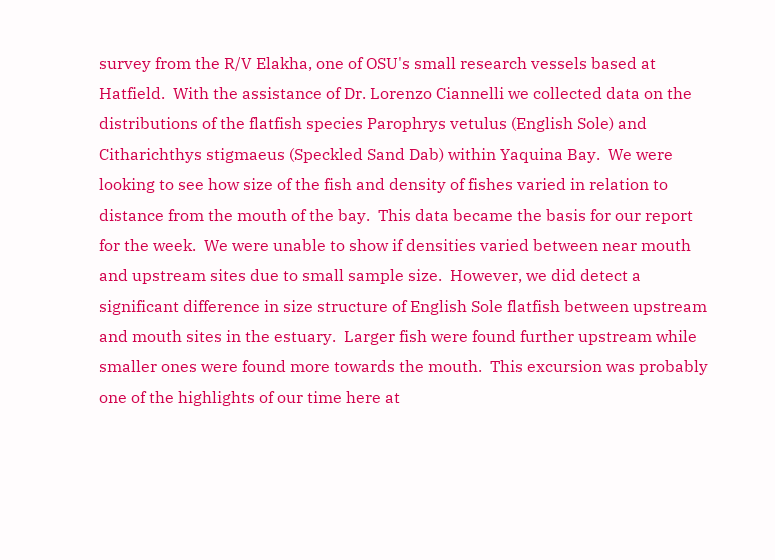survey from the R/V Elakha, one of OSU's small research vessels based at Hatfield.  With the assistance of Dr. Lorenzo Ciannelli we collected data on the distributions of the flatfish species Parophrys vetulus (English Sole) and Citharichthys stigmaeus (Speckled Sand Dab) within Yaquina Bay.  We were looking to see how size of the fish and density of fishes varied in relation to distance from the mouth of the bay.  This data became the basis for our report for the week.  We were unable to show if densities varied between near mouth and upstream sites due to small sample size.  However, we did detect a significant difference in size structure of English Sole flatfish between upstream and mouth sites in the estuary.  Larger fish were found further upstream while smaller ones were found more towards the mouth.  This excursion was probably one of the highlights of our time here at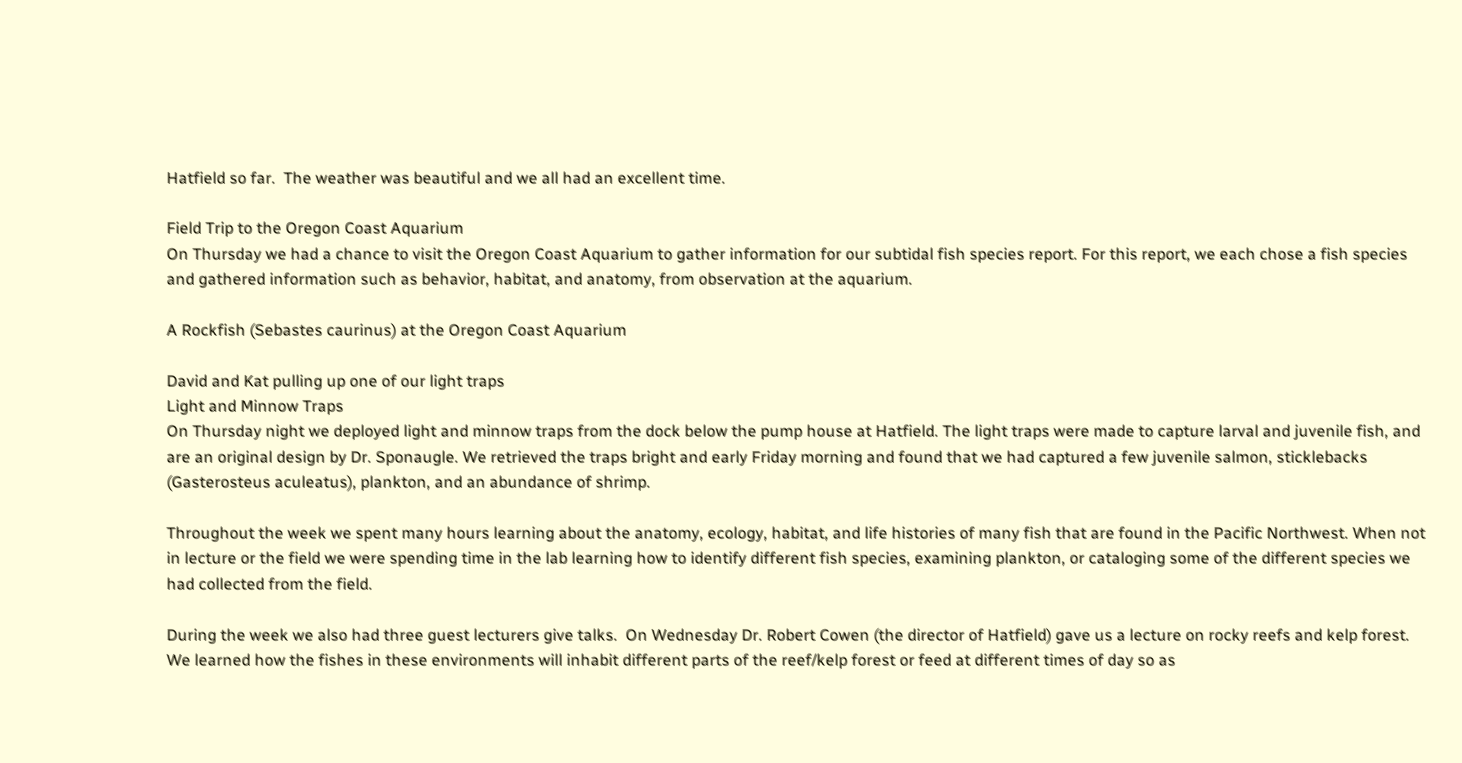Hatfield so far.  The weather was beautiful and we all had an excellent time.

Field Trip to the Oregon Coast Aquarium
On Thursday we had a chance to visit the Oregon Coast Aquarium to gather information for our subtidal fish species report. For this report, we each chose a fish species and gathered information such as behavior, habitat, and anatomy, from observation at the aquarium.

A Rockfish (Sebastes caurinus) at the Oregon Coast Aquarium

David and Kat pulling up one of our light traps
Light and Minnow Traps
On Thursday night we deployed light and minnow traps from the dock below the pump house at Hatfield. The light traps were made to capture larval and juvenile fish, and are an original design by Dr. Sponaugle. We retrieved the traps bright and early Friday morning and found that we had captured a few juvenile salmon, sticklebacks (Gasterosteus aculeatus), plankton, and an abundance of shrimp.

Throughout the week we spent many hours learning about the anatomy, ecology, habitat, and life histories of many fish that are found in the Pacific Northwest. When not in lecture or the field we were spending time in the lab learning how to identify different fish species, examining plankton, or cataloging some of the different species we had collected from the field.

During the week we also had three guest lecturers give talks.  On Wednesday Dr. Robert Cowen (the director of Hatfield) gave us a lecture on rocky reefs and kelp forest.  We learned how the fishes in these environments will inhabit different parts of the reef/kelp forest or feed at different times of day so as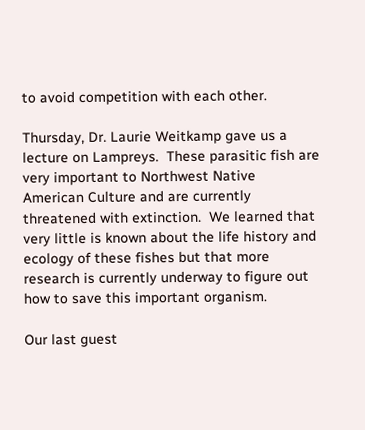to avoid competition with each other.

Thursday, Dr. Laurie Weitkamp gave us a lecture on Lampreys.  These parasitic fish are very important to Northwest Native American Culture and are currently threatened with extinction.  We learned that very little is known about the life history and ecology of these fishes but that more research is currently underway to figure out how to save this important organism.

Our last guest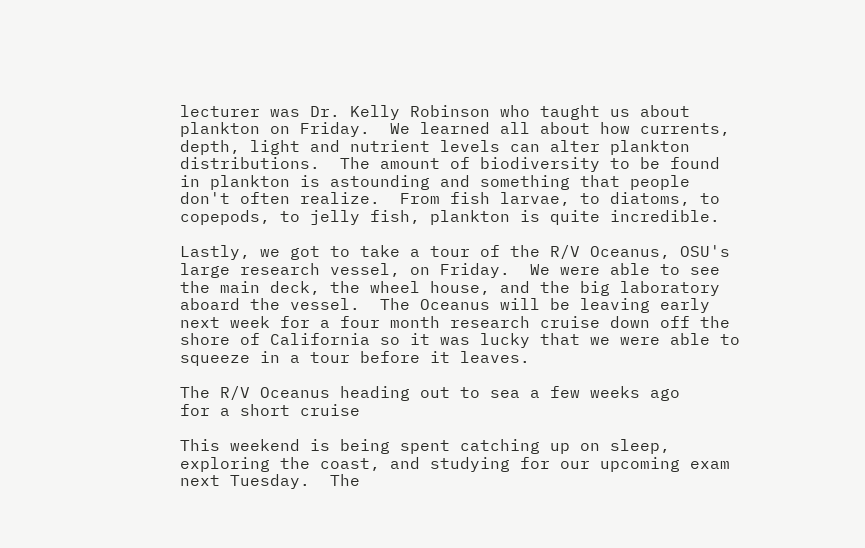lecturer was Dr. Kelly Robinson who taught us about plankton on Friday.  We learned all about how currents, depth, light and nutrient levels can alter plankton distributions.  The amount of biodiversity to be found in plankton is astounding and something that people don't often realize.  From fish larvae, to diatoms, to copepods, to jelly fish, plankton is quite incredible.

Lastly, we got to take a tour of the R/V Oceanus, OSU's large research vessel, on Friday.  We were able to see the main deck, the wheel house, and the big laboratory aboard the vessel.  The Oceanus will be leaving early next week for a four month research cruise down off the shore of California so it was lucky that we were able to squeeze in a tour before it leaves.

The R/V Oceanus heading out to sea a few weeks ago
for a short cruise

This weekend is being spent catching up on sleep, exploring the coast, and studying for our upcoming exam next Tuesday.  The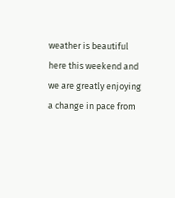weather is beautiful here this weekend and we are greatly enjoying a change in pace from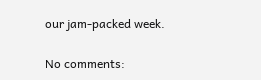our jam-packed week.

No comments: